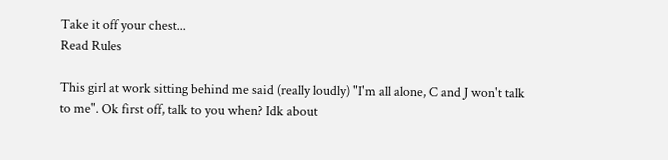Take it off your chest...
Read Rules

This girl at work sitting behind me said (really loudly) "I'm all alone, C and J won't talk to me". Ok first off, talk to you when? Idk about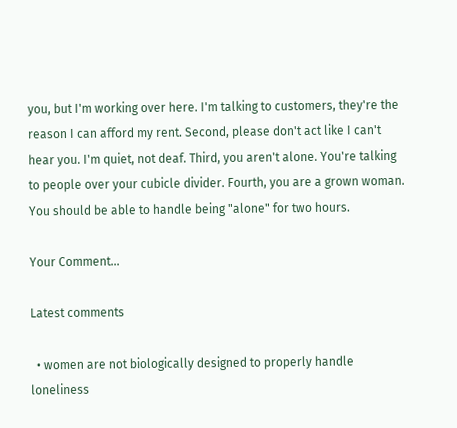you, but I'm working over here. I'm talking to customers, they're the reason I can afford my rent. Second, please don't act like I can't hear you. I'm quiet, not deaf. Third, you aren't alone. You're talking to people over your cubicle divider. Fourth, you are a grown woman. You should be able to handle being "alone" for two hours.

Your Comment...

Latest comments

  • women are not biologically designed to properly handle loneliness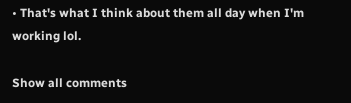• That's what I think about them all day when I'm working lol.

Show all comments